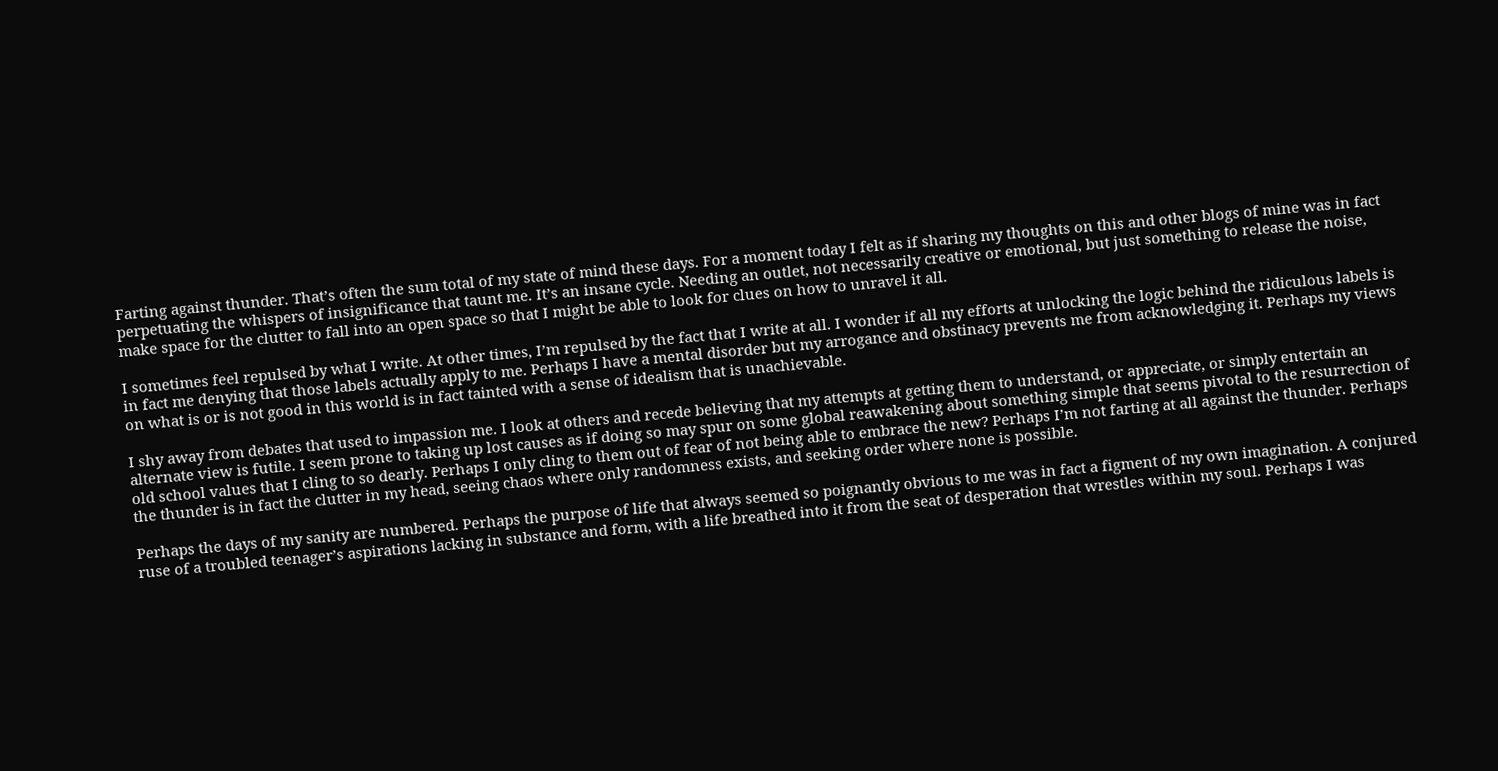Farting against thunder. That’s often the sum total of my state of mind these days. For a moment today I felt as if sharing my thoughts on this and other blogs of mine was in fact perpetuating the whispers of insignificance that taunt me. It’s an insane cycle. Needing an outlet, not necessarily creative or emotional, but just something to release the noise, make space for the clutter to fall into an open space so that I might be able to look for clues on how to unravel it all.

I sometimes feel repulsed by what I write. At other times, I’m repulsed by the fact that I write at all. I wonder if all my efforts at unlocking the logic behind the ridiculous labels is in fact me denying that those labels actually apply to me. Perhaps I have a mental disorder but my arrogance and obstinacy prevents me from acknowledging it. Perhaps my views on what is or is not good in this world is in fact tainted with a sense of idealism that is unachievable.

I shy away from debates that used to impassion me. I look at others and recede believing that my attempts at getting them to understand, or appreciate, or simply entertain an alternate view is futile. I seem prone to taking up lost causes as if doing so may spur on some global reawakening about something simple that seems pivotal to the resurrection of old school values that I cling to so dearly. Perhaps I only cling to them out of fear of not being able to embrace the new? Perhaps I’m not farting at all against the thunder. Perhaps the thunder is in fact the clutter in my head, seeing chaos where only randomness exists, and seeking order where none is possible.

Perhaps the days of my sanity are numbered. Perhaps the purpose of life that always seemed so poignantly obvious to me was in fact a figment of my own imagination. A conjured ruse of a troubled teenager’s aspirations lacking in substance and form, with a life breathed into it from the seat of desperation that wrestles within my soul. Perhaps I was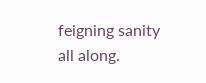feigning sanity all along.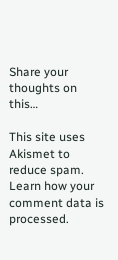Share your thoughts on this…

This site uses Akismet to reduce spam. Learn how your comment data is processed.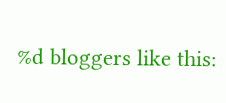%d bloggers like this: